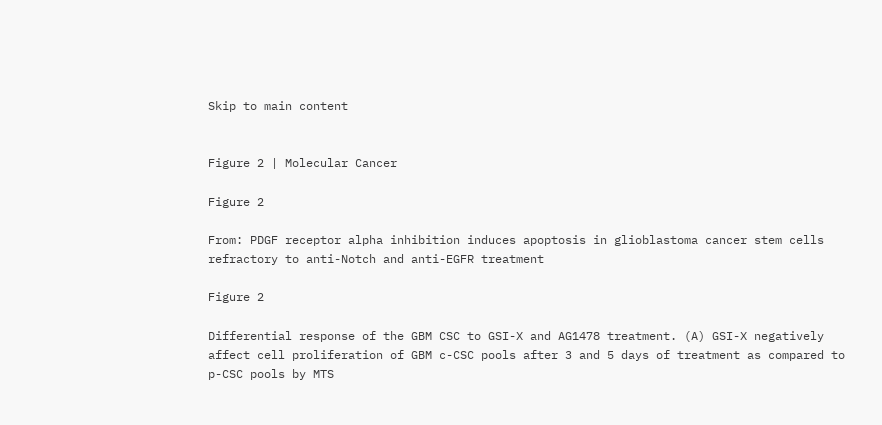Skip to main content


Figure 2 | Molecular Cancer

Figure 2

From: PDGF receptor alpha inhibition induces apoptosis in glioblastoma cancer stem cells refractory to anti-Notch and anti-EGFR treatment

Figure 2

Differential response of the GBM CSC to GSI-X and AG1478 treatment. (A) GSI-X negatively affect cell proliferation of GBM c-CSC pools after 3 and 5 days of treatment as compared to p-CSC pools by MTS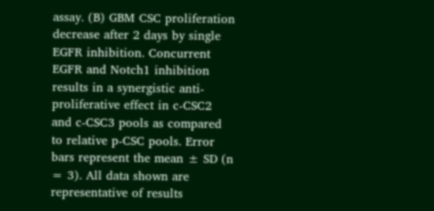assay. (B) GBM CSC proliferation decrease after 2 days by single EGFR inhibition. Concurrent EGFR and Notch1 inhibition results in a synergistic anti-proliferative effect in c-CSC2 and c-CSC3 pools as compared to relative p-CSC pools. Error bars represent the mean ± SD (n = 3). All data shown are representative of results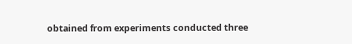obtained from experiments conducted three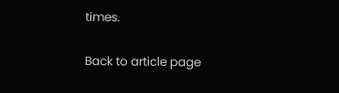times.

Back to article page